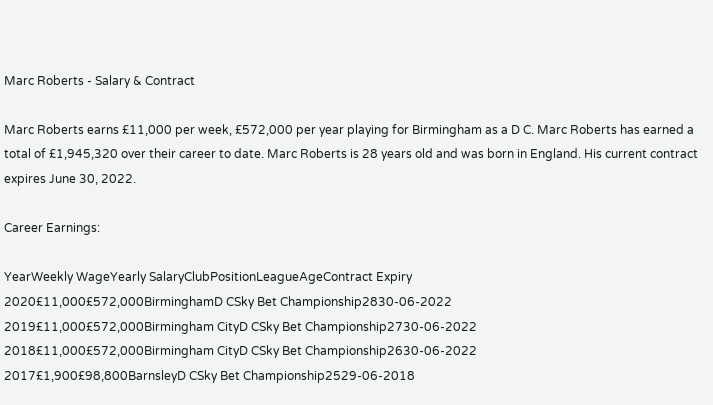Marc Roberts - Salary & Contract

Marc Roberts earns £11,000 per week, £572,000 per year playing for Birmingham as a D C. Marc Roberts has earned a total of £1,945,320 over their career to date. Marc Roberts is 28 years old and was born in England. His current contract expires June 30, 2022.

Career Earnings:

YearWeekly WageYearly SalaryClubPositionLeagueAgeContract Expiry
2020£11,000£572,000BirminghamD CSky Bet Championship2830-06-2022
2019£11,000£572,000Birmingham CityD CSky Bet Championship2730-06-2022
2018£11,000£572,000Birmingham CityD CSky Bet Championship2630-06-2022
2017£1,900£98,800BarnsleyD CSky Bet Championship2529-06-2018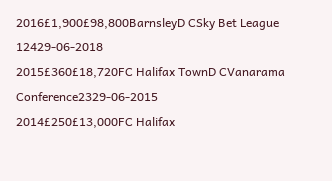2016£1,900£98,800BarnsleyD CSky Bet League 12429-06-2018
2015£360£18,720FC Halifax TownD CVanarama Conference2329-06-2015
2014£250£13,000FC Halifax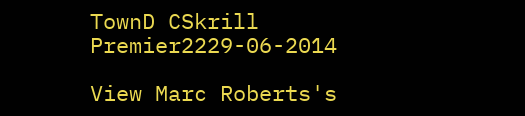TownD CSkrill Premier2229-06-2014

View Marc Roberts's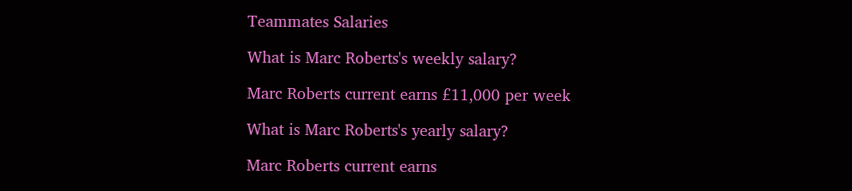Teammates Salaries

What is Marc Roberts's weekly salary?

Marc Roberts current earns £11,000 per week

What is Marc Roberts's yearly salary?

Marc Roberts current earns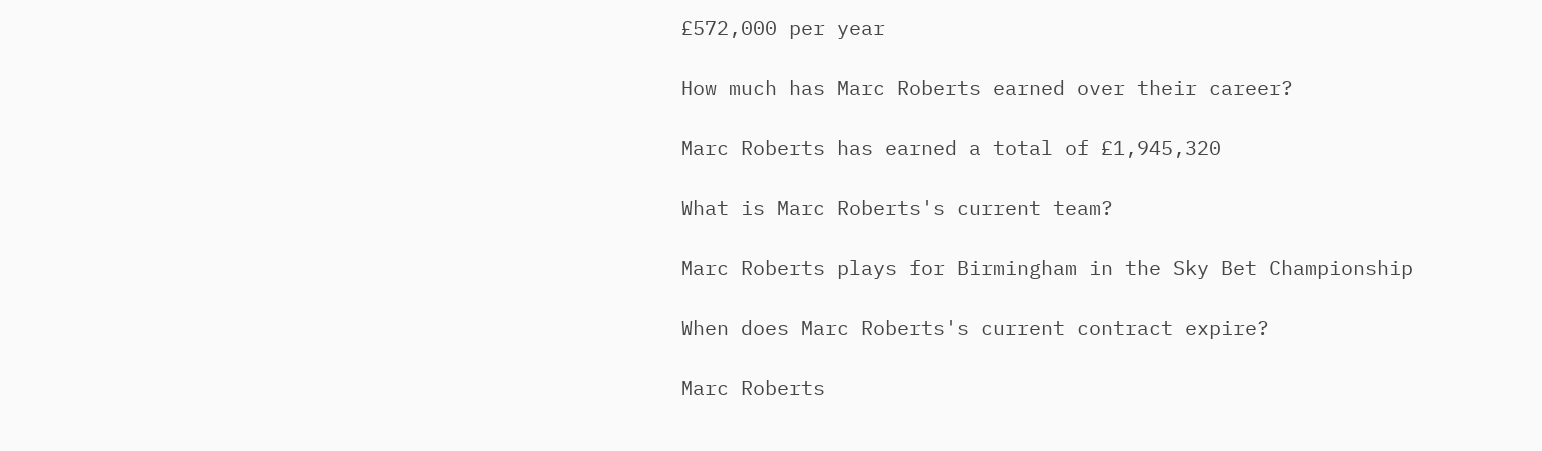£572,000 per year

How much has Marc Roberts earned over their career?

Marc Roberts has earned a total of £1,945,320

What is Marc Roberts's current team?

Marc Roberts plays for Birmingham in the Sky Bet Championship

When does Marc Roberts's current contract expire?

Marc Roberts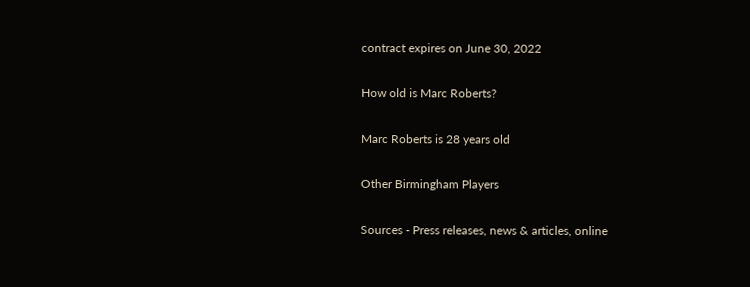contract expires on June 30, 2022

How old is Marc Roberts?

Marc Roberts is 28 years old

Other Birmingham Players

Sources - Press releases, news & articles, online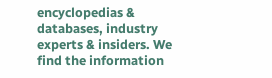encyclopedias & databases, industry experts & insiders. We find the information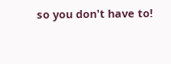so you don't have to!